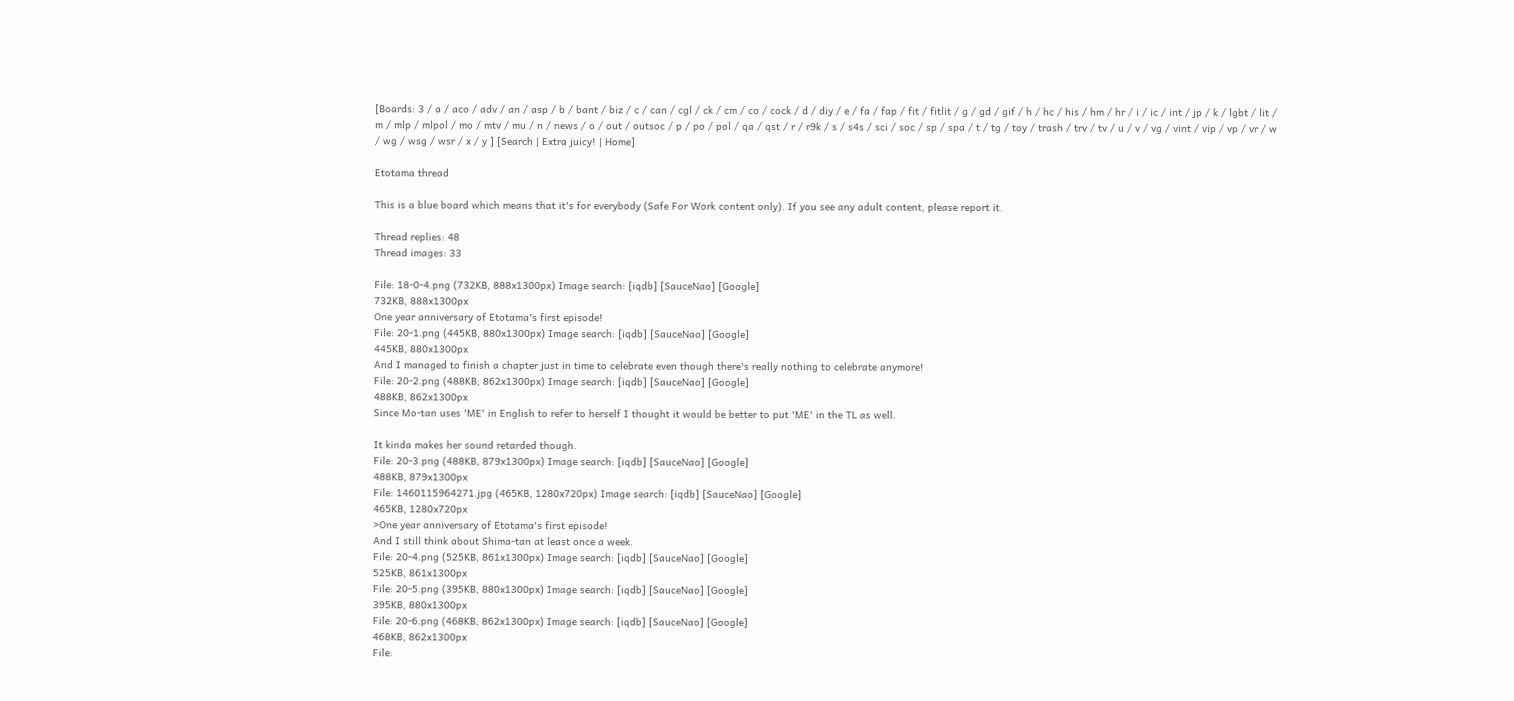[Boards: 3 / a / aco / adv / an / asp / b / bant / biz / c / can / cgl / ck / cm / co / cock / d / diy / e / fa / fap / fit / fitlit / g / gd / gif / h / hc / his / hm / hr / i / ic / int / jp / k / lgbt / lit / m / mlp / mlpol / mo / mtv / mu / n / news / o / out / outsoc / p / po / pol / qa / qst / r / r9k / s / s4s / sci / soc / sp / spa / t / tg / toy / trash / trv / tv / u / v / vg / vint / vip / vp / vr / w / wg / wsg / wsr / x / y ] [Search | Extra juicy! | Home]

Etotama thread

This is a blue board which means that it's for everybody (Safe For Work content only). If you see any adult content, please report it.

Thread replies: 48
Thread images: 33

File: 18-0-4.png (732KB, 888x1300px) Image search: [iqdb] [SauceNao] [Google]
732KB, 888x1300px
One year anniversary of Etotama's first episode!
File: 20-1.png (445KB, 880x1300px) Image search: [iqdb] [SauceNao] [Google]
445KB, 880x1300px
And I managed to finish a chapter just in time to celebrate even though there's really nothing to celebrate anymore!
File: 20-2.png (488KB, 862x1300px) Image search: [iqdb] [SauceNao] [Google]
488KB, 862x1300px
Since Mo-tan uses 'ME' in English to refer to herself I thought it would be better to put 'ME' in the TL as well.

It kinda makes her sound retarded though.
File: 20-3.png (488KB, 879x1300px) Image search: [iqdb] [SauceNao] [Google]
488KB, 879x1300px
File: 1460115964271.jpg (465KB, 1280x720px) Image search: [iqdb] [SauceNao] [Google]
465KB, 1280x720px
>One year anniversary of Etotama's first episode!
And I still think about Shima-tan at least once a week.
File: 20-4.png (525KB, 861x1300px) Image search: [iqdb] [SauceNao] [Google]
525KB, 861x1300px
File: 20-5.png (395KB, 880x1300px) Image search: [iqdb] [SauceNao] [Google]
395KB, 880x1300px
File: 20-6.png (468KB, 862x1300px) Image search: [iqdb] [SauceNao] [Google]
468KB, 862x1300px
File: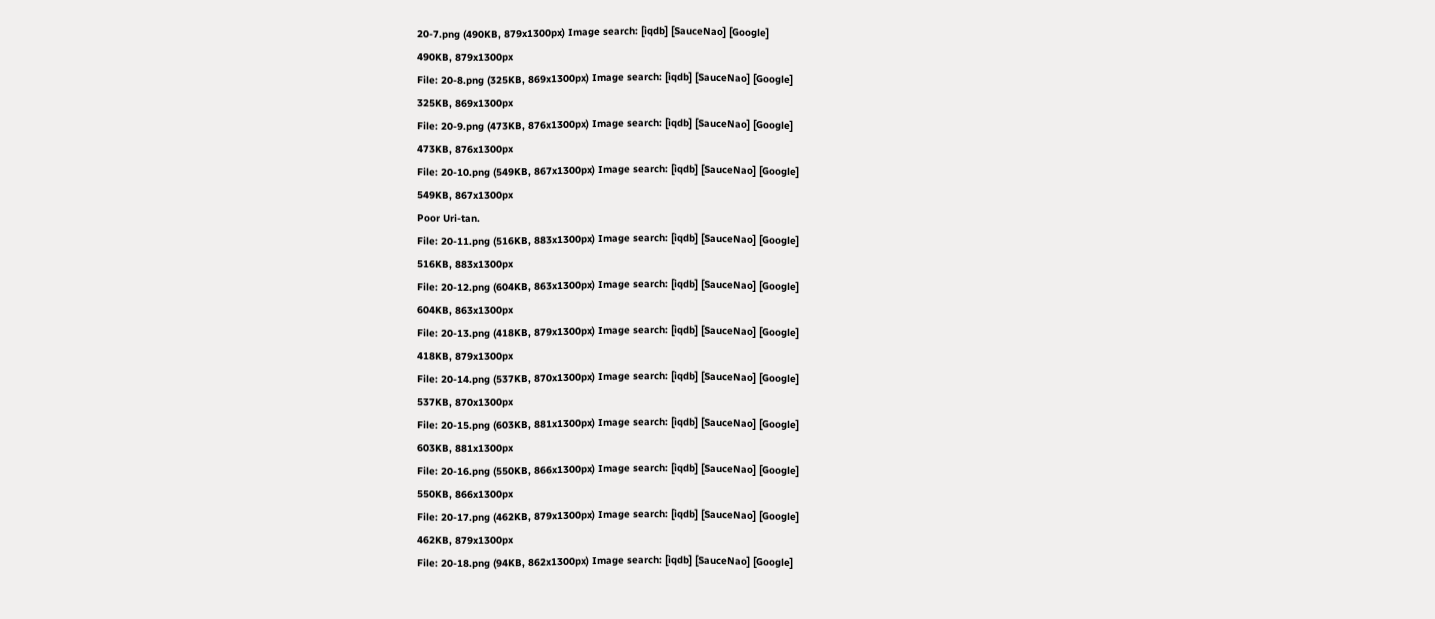20-7.png (490KB, 879x1300px) Image search: [iqdb] [SauceNao] [Google]
490KB, 879x1300px
File: 20-8.png (325KB, 869x1300px) Image search: [iqdb] [SauceNao] [Google]
325KB, 869x1300px
File: 20-9.png (473KB, 876x1300px) Image search: [iqdb] [SauceNao] [Google]
473KB, 876x1300px
File: 20-10.png (549KB, 867x1300px) Image search: [iqdb] [SauceNao] [Google]
549KB, 867x1300px
Poor Uri-tan.
File: 20-11.png (516KB, 883x1300px) Image search: [iqdb] [SauceNao] [Google]
516KB, 883x1300px
File: 20-12.png (604KB, 863x1300px) Image search: [iqdb] [SauceNao] [Google]
604KB, 863x1300px
File: 20-13.png (418KB, 879x1300px) Image search: [iqdb] [SauceNao] [Google]
418KB, 879x1300px
File: 20-14.png (537KB, 870x1300px) Image search: [iqdb] [SauceNao] [Google]
537KB, 870x1300px
File: 20-15.png (603KB, 881x1300px) Image search: [iqdb] [SauceNao] [Google]
603KB, 881x1300px
File: 20-16.png (550KB, 866x1300px) Image search: [iqdb] [SauceNao] [Google]
550KB, 866x1300px
File: 20-17.png (462KB, 879x1300px) Image search: [iqdb] [SauceNao] [Google]
462KB, 879x1300px
File: 20-18.png (94KB, 862x1300px) Image search: [iqdb] [SauceNao] [Google]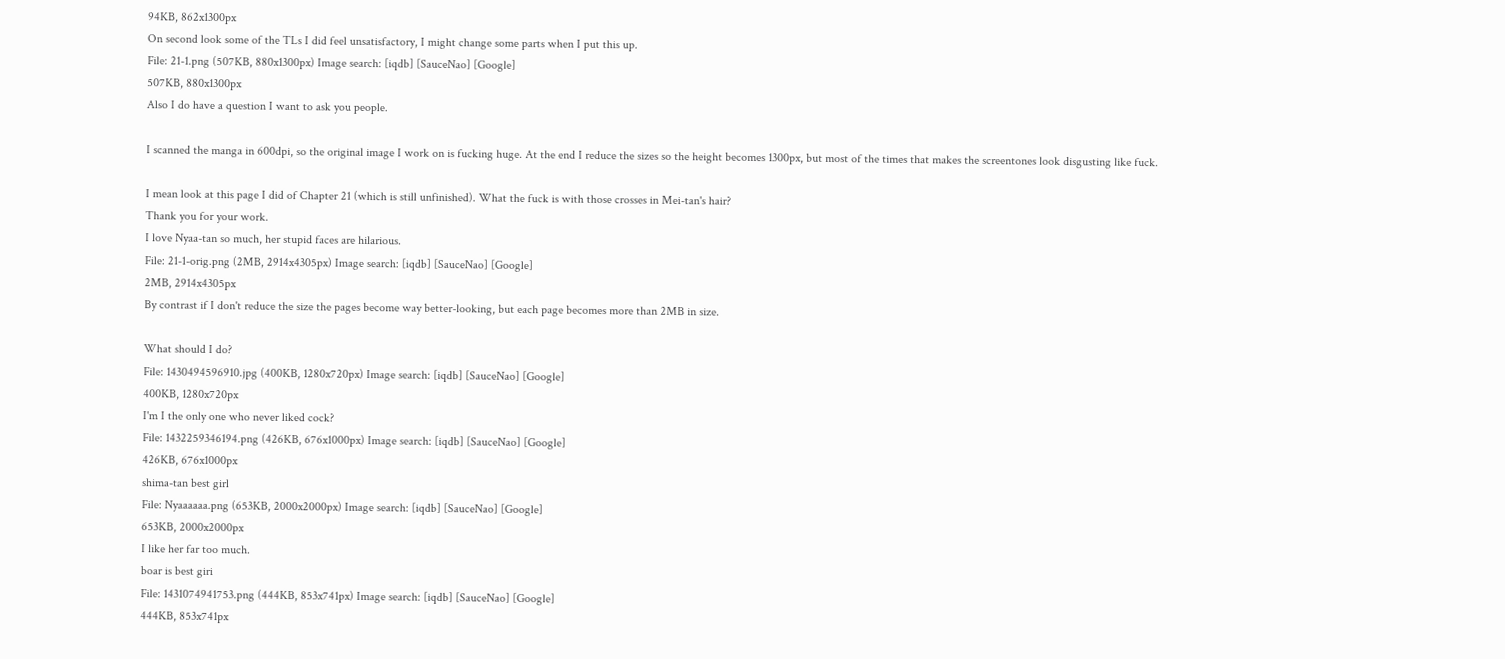94KB, 862x1300px
On second look some of the TLs I did feel unsatisfactory, I might change some parts when I put this up.
File: 21-1.png (507KB, 880x1300px) Image search: [iqdb] [SauceNao] [Google]
507KB, 880x1300px
Also I do have a question I want to ask you people.

I scanned the manga in 600dpi, so the original image I work on is fucking huge. At the end I reduce the sizes so the height becomes 1300px, but most of the times that makes the screentones look disgusting like fuck.

I mean look at this page I did of Chapter 21 (which is still unfinished). What the fuck is with those crosses in Mei-tan's hair?
Thank you for your work.
I love Nyaa-tan so much, her stupid faces are hilarious.
File: 21-1-orig.png (2MB, 2914x4305px) Image search: [iqdb] [SauceNao] [Google]
2MB, 2914x4305px
By contrast if I don't reduce the size the pages become way better-looking, but each page becomes more than 2MB in size.

What should I do?
File: 1430494596910.jpg (400KB, 1280x720px) Image search: [iqdb] [SauceNao] [Google]
400KB, 1280x720px
I'm I the only one who never liked cock?
File: 1432259346194.png (426KB, 676x1000px) Image search: [iqdb] [SauceNao] [Google]
426KB, 676x1000px
shima-tan best girl
File: Nyaaaaaa.png (653KB, 2000x2000px) Image search: [iqdb] [SauceNao] [Google]
653KB, 2000x2000px
I like her far too much.
boar is best giri
File: 1431074941753.png (444KB, 853x741px) Image search: [iqdb] [SauceNao] [Google]
444KB, 853x741px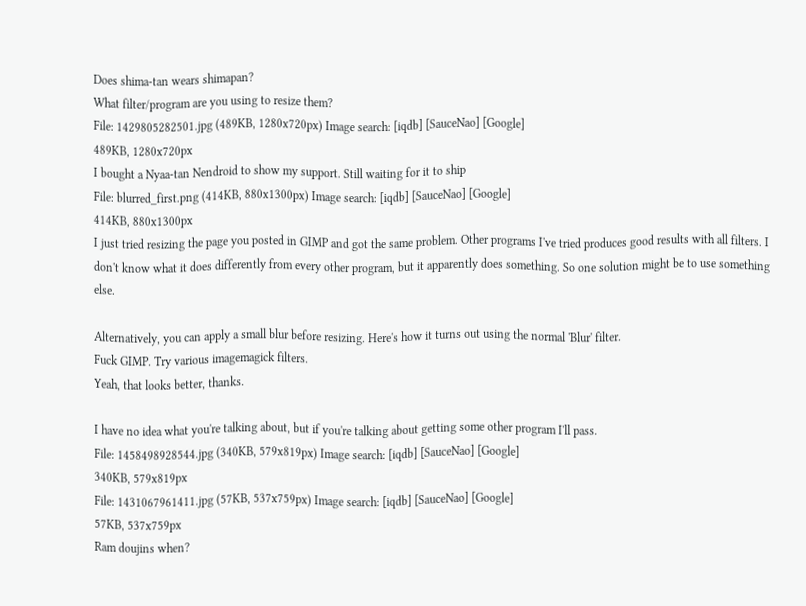Does shima-tan wears shimapan?
What filter/program are you using to resize them?
File: 1429805282501.jpg (489KB, 1280x720px) Image search: [iqdb] [SauceNao] [Google]
489KB, 1280x720px
I bought a Nyaa-tan Nendroid to show my support. Still waiting for it to ship
File: blurred_first.png (414KB, 880x1300px) Image search: [iqdb] [SauceNao] [Google]
414KB, 880x1300px
I just tried resizing the page you posted in GIMP and got the same problem. Other programs I've tried produces good results with all filters. I don't know what it does differently from every other program, but it apparently does something. So one solution might be to use something else.

Alternatively, you can apply a small blur before resizing. Here's how it turns out using the normal 'Blur' filter.
Fuck GIMP. Try various imagemagick filters.
Yeah, that looks better, thanks.

I have no idea what you're talking about, but if you're talking about getting some other program I'll pass.
File: 1458498928544.jpg (340KB, 579x819px) Image search: [iqdb] [SauceNao] [Google]
340KB, 579x819px
File: 1431067961411.jpg (57KB, 537x759px) Image search: [iqdb] [SauceNao] [Google]
57KB, 537x759px
Ram doujins when?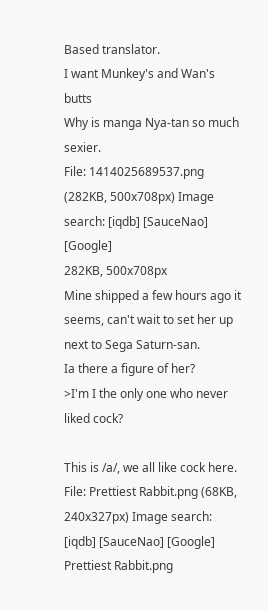Based translator.
I want Munkey's and Wan's butts
Why is manga Nya-tan so much sexier.
File: 1414025689537.png (282KB, 500x708px) Image search: [iqdb] [SauceNao] [Google]
282KB, 500x708px
Mine shipped a few hours ago it seems, can't wait to set her up next to Sega Saturn-san.
Ia there a figure of her?
>I'm I the only one who never liked cock?

This is /a/, we all like cock here.
File: Prettiest Rabbit.png (68KB, 240x327px) Image search: [iqdb] [SauceNao] [Google]
Prettiest Rabbit.png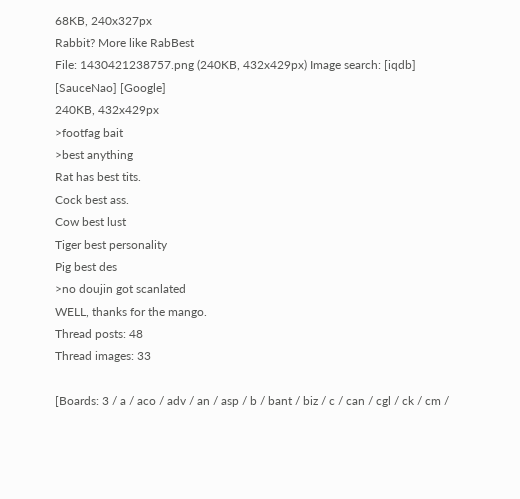68KB, 240x327px
Rabbit? More like RabBest
File: 1430421238757.png (240KB, 432x429px) Image search: [iqdb] [SauceNao] [Google]
240KB, 432x429px
>footfag bait
>best anything
Rat has best tits.
Cock best ass.
Cow best lust
Tiger best personality
Pig best des
>no doujin got scanlated
WELL, thanks for the mango.
Thread posts: 48
Thread images: 33

[Boards: 3 / a / aco / adv / an / asp / b / bant / biz / c / can / cgl / ck / cm /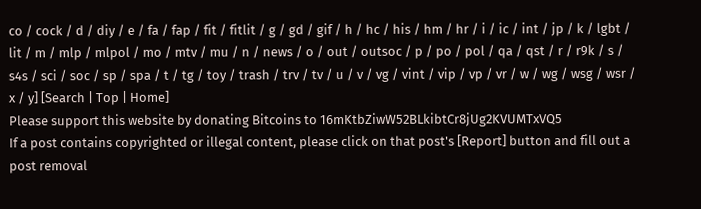co / cock / d / diy / e / fa / fap / fit / fitlit / g / gd / gif / h / hc / his / hm / hr / i / ic / int / jp / k / lgbt / lit / m / mlp / mlpol / mo / mtv / mu / n / news / o / out / outsoc / p / po / pol / qa / qst / r / r9k / s / s4s / sci / soc / sp / spa / t / tg / toy / trash / trv / tv / u / v / vg / vint / vip / vp / vr / w / wg / wsg / wsr / x / y] [Search | Top | Home]
Please support this website by donating Bitcoins to 16mKtbZiwW52BLkibtCr8jUg2KVUMTxVQ5
If a post contains copyrighted or illegal content, please click on that post's [Report] button and fill out a post removal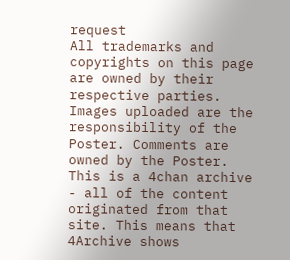request
All trademarks and copyrights on this page are owned by their respective parties. Images uploaded are the responsibility of the Poster. Comments are owned by the Poster.
This is a 4chan archive - all of the content originated from that site. This means that 4Archive shows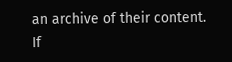an archive of their content. If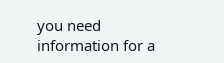you need information for a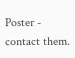Poster - contact them.